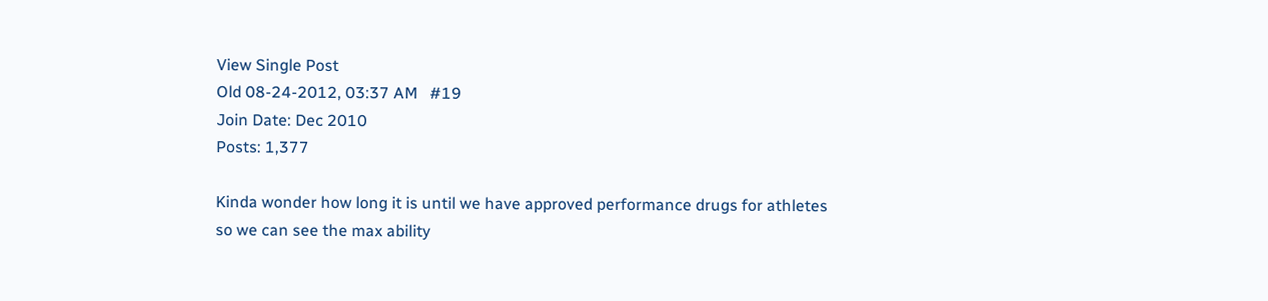View Single Post
Old 08-24-2012, 03:37 AM   #19
Join Date: Dec 2010
Posts: 1,377

Kinda wonder how long it is until we have approved performance drugs for athletes so we can see the max ability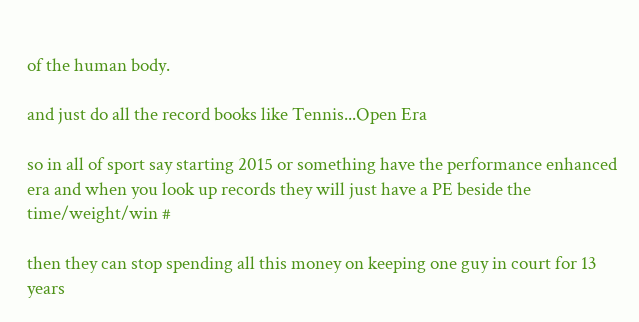of the human body.

and just do all the record books like Tennis...Open Era

so in all of sport say starting 2015 or something have the performance enhanced era and when you look up records they will just have a PE beside the time/weight/win #

then they can stop spending all this money on keeping one guy in court for 13 years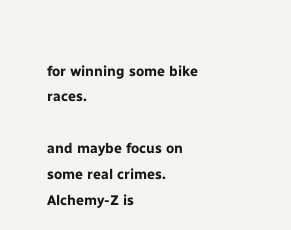for winning some bike races.

and maybe focus on some real crimes.
Alchemy-Z is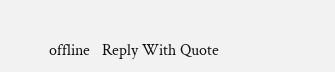offline   Reply With Quote